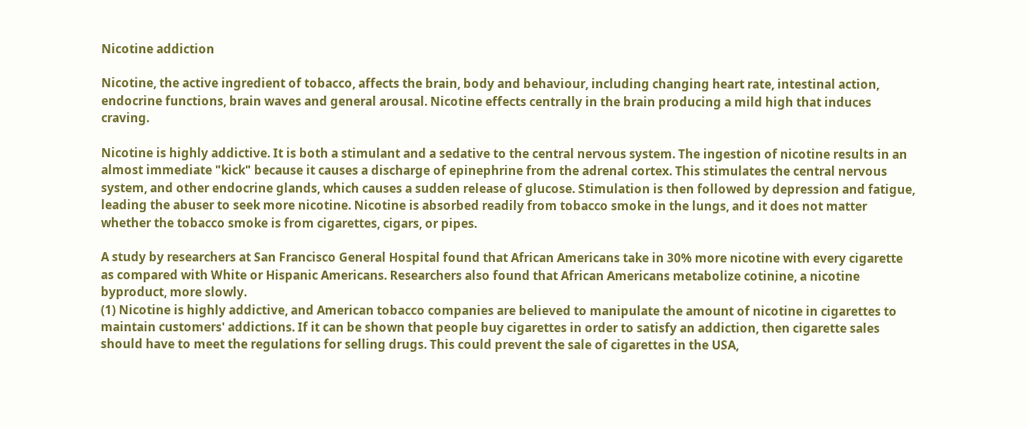Nicotine addiction

Nicotine, the active ingredient of tobacco, affects the brain, body and behaviour, including changing heart rate, intestinal action, endocrine functions, brain waves and general arousal. Nicotine effects centrally in the brain producing a mild high that induces craving.

Nicotine is highly addictive. It is both a stimulant and a sedative to the central nervous system. The ingestion of nicotine results in an almost immediate "kick" because it causes a discharge of epinephrine from the adrenal cortex. This stimulates the central nervous system, and other endocrine glands, which causes a sudden release of glucose. Stimulation is then followed by depression and fatigue, leading the abuser to seek more nicotine. Nicotine is absorbed readily from tobacco smoke in the lungs, and it does not matter whether the tobacco smoke is from cigarettes, cigars, or pipes.

A study by researchers at San Francisco General Hospital found that African Americans take in 30% more nicotine with every cigarette as compared with White or Hispanic Americans. Researchers also found that African Americans metabolize cotinine, a nicotine byproduct, more slowly.
(1) Nicotine is highly addictive, and American tobacco companies are believed to manipulate the amount of nicotine in cigarettes to maintain customers' addictions. If it can be shown that people buy cigarettes in order to satisfy an addiction, then cigarette sales should have to meet the regulations for selling drugs. This could prevent the sale of cigarettes in the USA,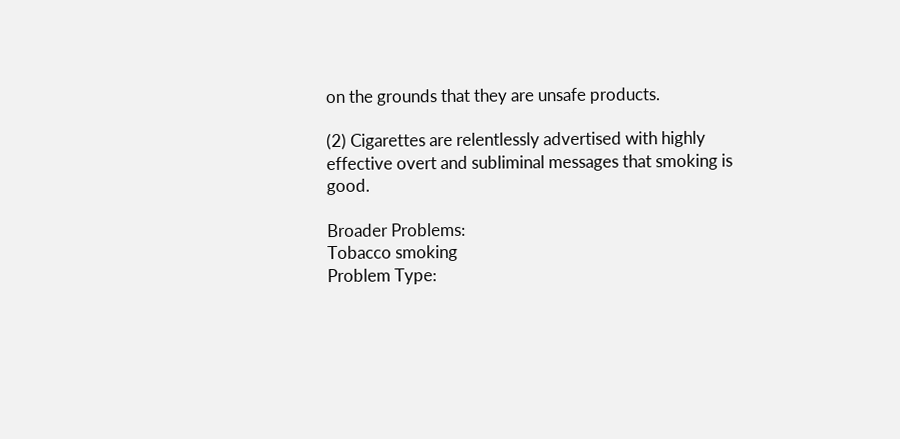on the grounds that they are unsafe products.

(2) Cigarettes are relentlessly advertised with highly effective overt and subliminal messages that smoking is good.

Broader Problems:
Tobacco smoking
Problem Type: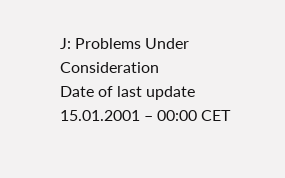J: Problems Under Consideration
Date of last update
15.01.2001 – 00:00 CET